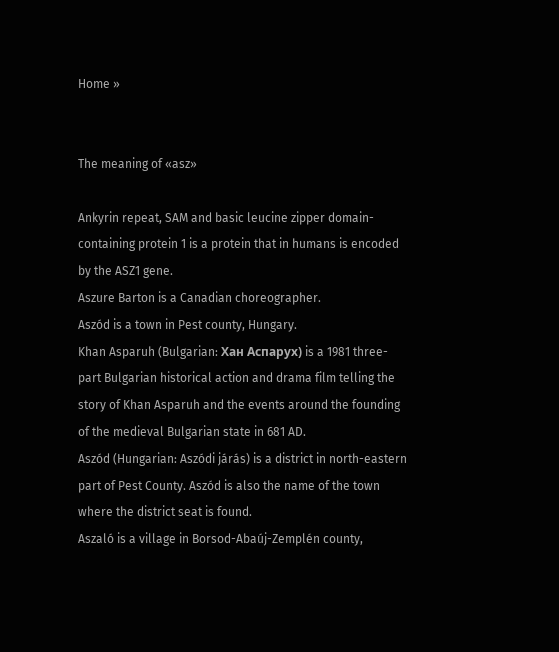Home »


The meaning of «asz»

Ankyrin repeat, SAM and basic leucine zipper domain-containing protein 1 is a protein that in humans is encoded by the ASZ1 gene.
Aszure Barton is a Canadian choreographer.
Aszód is a town in Pest county, Hungary.
Khan Asparuh (Bulgarian: Хан Аспарух) is a 1981 three-part Bulgarian historical action and drama film telling the story of Khan Asparuh and the events around the founding of the medieval Bulgarian state in 681 AD.
Aszód (Hungarian: Aszódi járás) is a district in north-eastern part of Pest County. Aszód is also the name of the town where the district seat is found.
Aszaló is a village in Borsod-Abaúj-Zemplén county,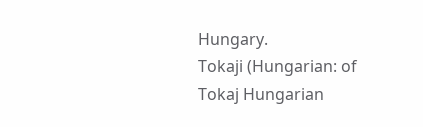Hungary.
Tokaji (Hungarian: of Tokaj Hungarian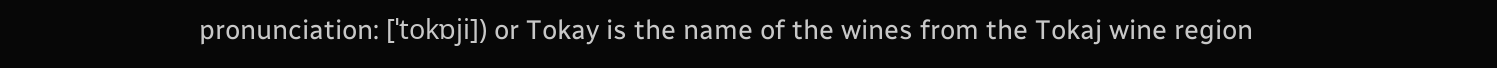pronunciation: [ˈtokɒji]) or Tokay is the name of the wines from the Tokaj wine region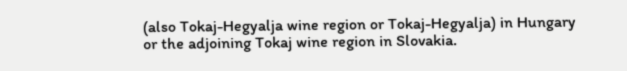(also Tokaj-Hegyalja wine region or Tokaj-Hegyalja) in Hungary or the adjoining Tokaj wine region in Slovakia.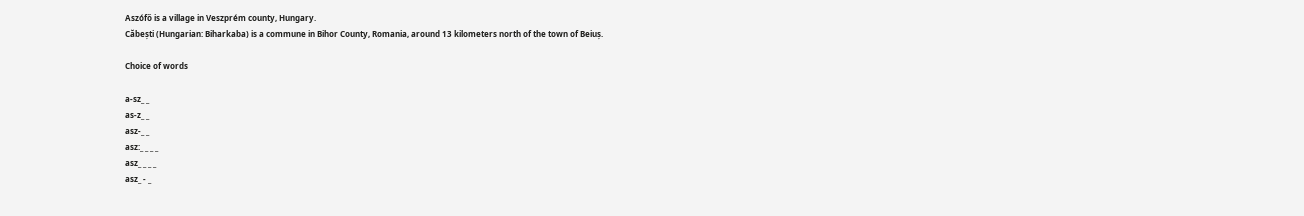Aszófő is a village in Veszprém county, Hungary.
Căbești (Hungarian: Biharkaba) is a commune in Bihor County, Romania, around 13 kilometers north of the town of Beiuș.

Choice of words

a-sz_ _
as-z_ _
asz-_ _
asz:_ _ _ _
asz_ _ _ _
asz_ - _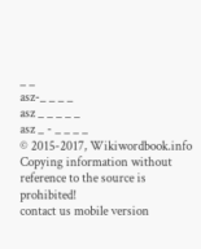_ _
asz-_ _ _ _
asz _ _ _ _ _
asz _ - _ _ _ _
© 2015-2017, Wikiwordbook.info
Copying information without reference to the source is prohibited!
contact us mobile version